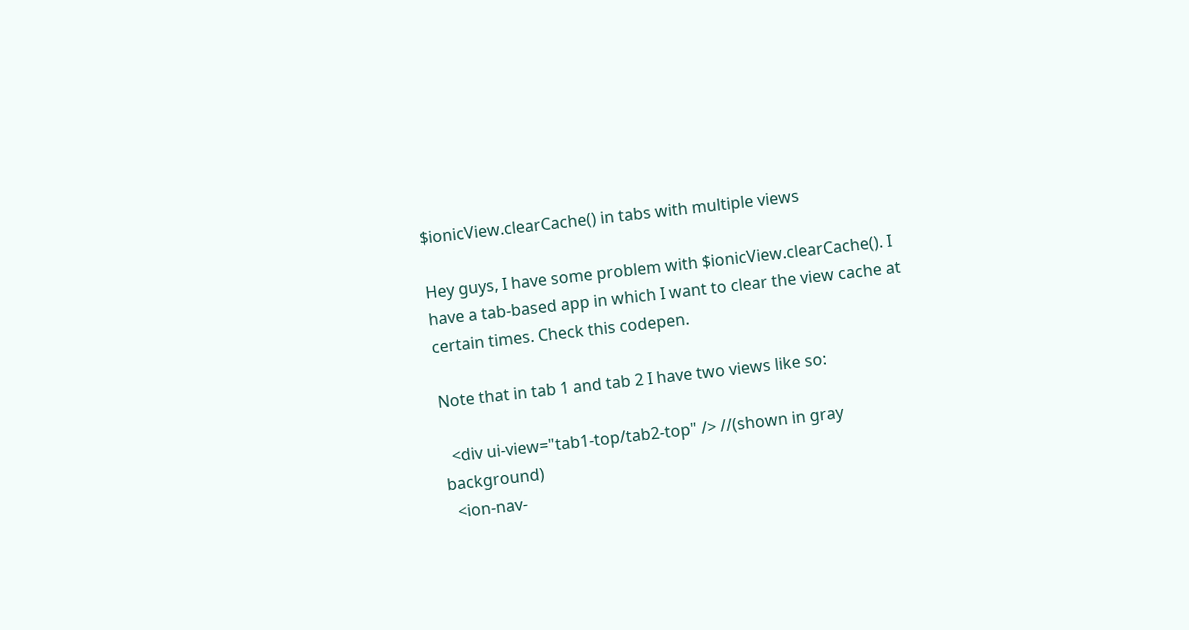$ionicView.clearCache() in tabs with multiple views

Hey guys, I have some problem with $ionicView.clearCache(). I have a tab-based app in which I want to clear the view cache at certain times. Check this codepen.

Note that in tab 1 and tab 2 I have two views like so:

  <div ui-view="tab1-top/tab2-top" /> //(shown in gray background)
  <ion-nav-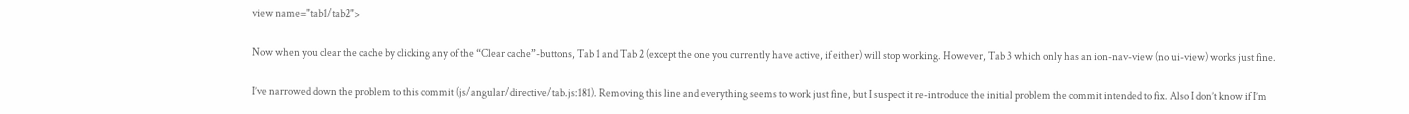view name="tab1/tab2">

Now when you clear the cache by clicking any of the “Clear cache”-buttons, Tab 1 and Tab 2 (except the one you currently have active, if either) will stop working. However, Tab 3 which only has an ion-nav-view (no ui-view) works just fine.

I’ve narrowed down the problem to this commit (js/angular/directive/tab.js:181). Removing this line and everything seems to work just fine, but I suspect it re-introduce the initial problem the commit intended to fix. Also I don’t know if I’m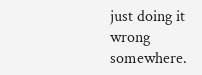just doing it wrong somewhere.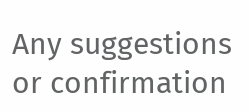Any suggestions or confirmation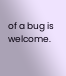of a bug is welcome.